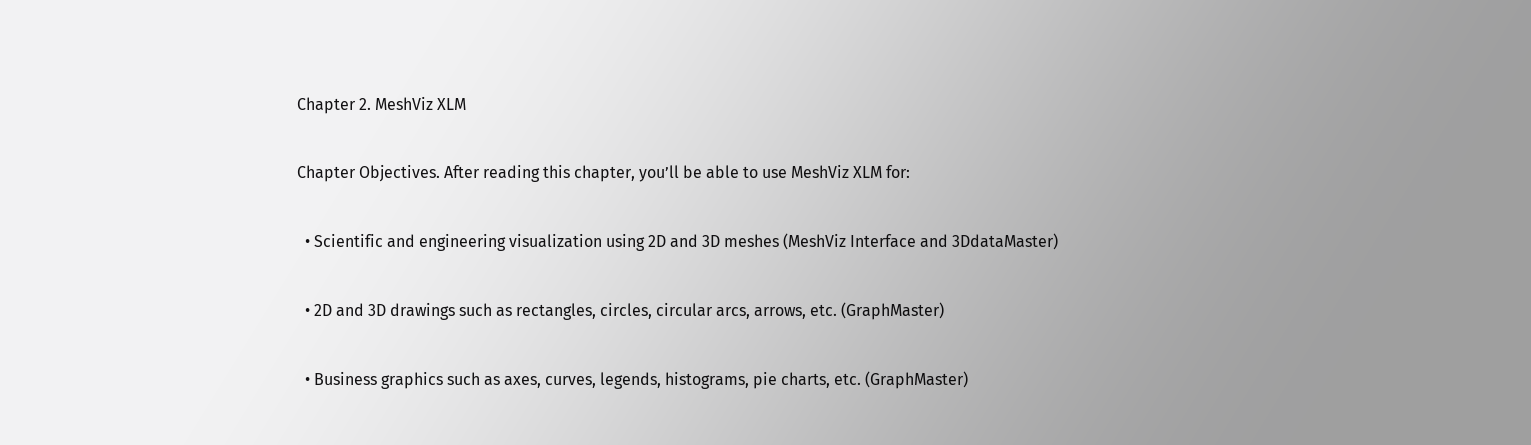Chapter 2. MeshViz XLM

Chapter Objectives. After reading this chapter, you’ll be able to use MeshViz XLM for:

  • Scientific and engineering visualization using 2D and 3D meshes (MeshViz Interface and 3DdataMaster)

  • 2D and 3D drawings such as rectangles, circles, circular arcs, arrows, etc. (GraphMaster)

  • Business graphics such as axes, curves, legends, histograms, pie charts, etc. (GraphMaster)